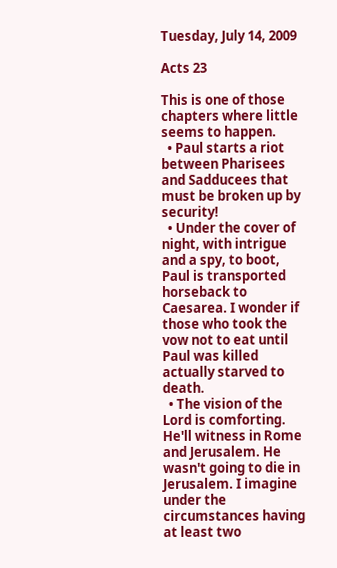Tuesday, July 14, 2009

Acts 23

This is one of those chapters where little seems to happen.
  • Paul starts a riot between Pharisees and Sadducees that must be broken up by security!
  • Under the cover of night, with intrigue and a spy, to boot, Paul is transported horseback to Caesarea. I wonder if those who took the vow not to eat until Paul was killed actually starved to death.
  • The vision of the Lord is comforting. He'll witness in Rome and Jerusalem. He wasn't going to die in Jerusalem. I imagine under the circumstances having at least two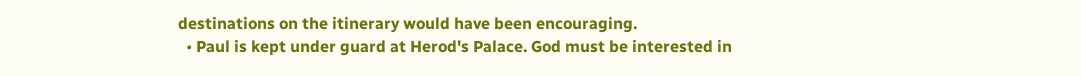destinations on the itinerary would have been encouraging.
  • Paul is kept under guard at Herod's Palace. God must be interested in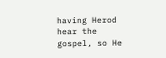having Herod hear the gospel, so He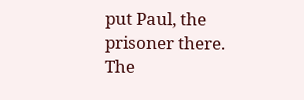put Paul, the prisoner there. The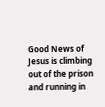Good News of Jesus is climbing out of the prison and running in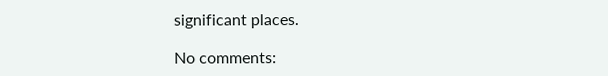significant places.

No comments: